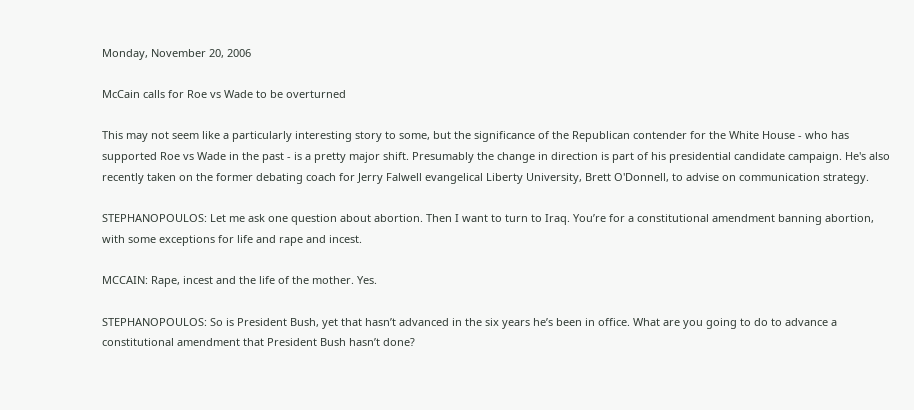Monday, November 20, 2006

McCain calls for Roe vs Wade to be overturned

This may not seem like a particularly interesting story to some, but the significance of the Republican contender for the White House - who has supported Roe vs Wade in the past - is a pretty major shift. Presumably the change in direction is part of his presidential candidate campaign. He's also recently taken on the former debating coach for Jerry Falwell evangelical Liberty University, Brett O'Donnell, to advise on communication strategy.

STEPHANOPOULOS: Let me ask one question about abortion. Then I want to turn to Iraq. You’re for a constitutional amendment banning abortion, with some exceptions for life and rape and incest.

MCCAIN: Rape, incest and the life of the mother. Yes.

STEPHANOPOULOS: So is President Bush, yet that hasn’t advanced in the six years he’s been in office. What are you going to do to advance a constitutional amendment that President Bush hasn’t done?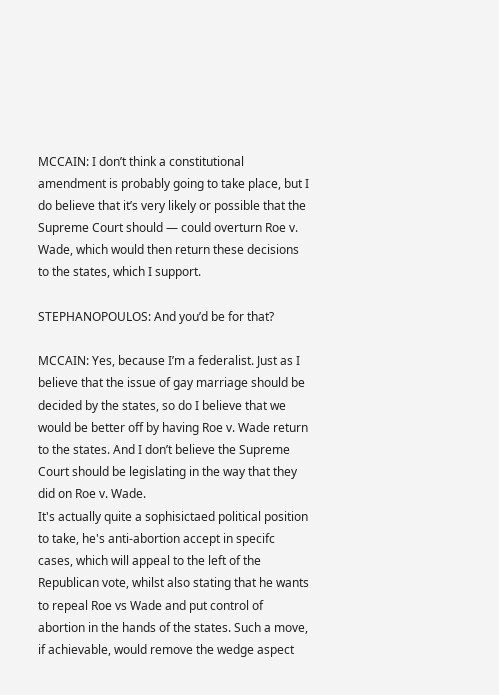MCCAIN: I don’t think a constitutional amendment is probably going to take place, but I do believe that it’s very likely or possible that the Supreme Court should — could overturn Roe v. Wade, which would then return these decisions to the states, which I support.

STEPHANOPOULOS: And you’d be for that?

MCCAIN: Yes, because I’m a federalist. Just as I believe that the issue of gay marriage should be decided by the states, so do I believe that we would be better off by having Roe v. Wade return to the states. And I don’t believe the Supreme Court should be legislating in the way that they did on Roe v. Wade.
It's actually quite a sophisictaed political position to take, he's anti-abortion accept in specifc cases, which will appeal to the left of the Republican vote, whilst also stating that he wants to repeal Roe vs Wade and put control of abortion in the hands of the states. Such a move, if achievable, would remove the wedge aspect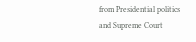from Presidential politics and Supreme Court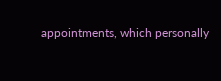appointments, which personally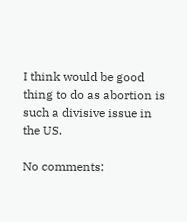I think would be good thing to do as abortion is such a divisive issue in the US.

No comments: